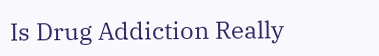Is Drug Addiction Really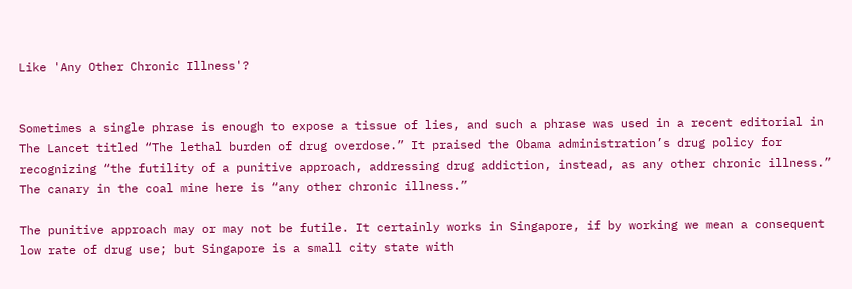Like 'Any Other Chronic Illness'?


Sometimes a single phrase is enough to expose a tissue of lies, and such a phrase was used in a recent editorial in The Lancet titled “The lethal burden of drug overdose.” It praised the Obama administration’s drug policy for recognizing “the futility of a punitive approach, addressing drug addiction, instead, as any other chronic illness.”  The canary in the coal mine here is “any other chronic illness.”

The punitive approach may or may not be futile. It certainly works in Singapore, if by working we mean a consequent low rate of drug use; but Singapore is a small city state with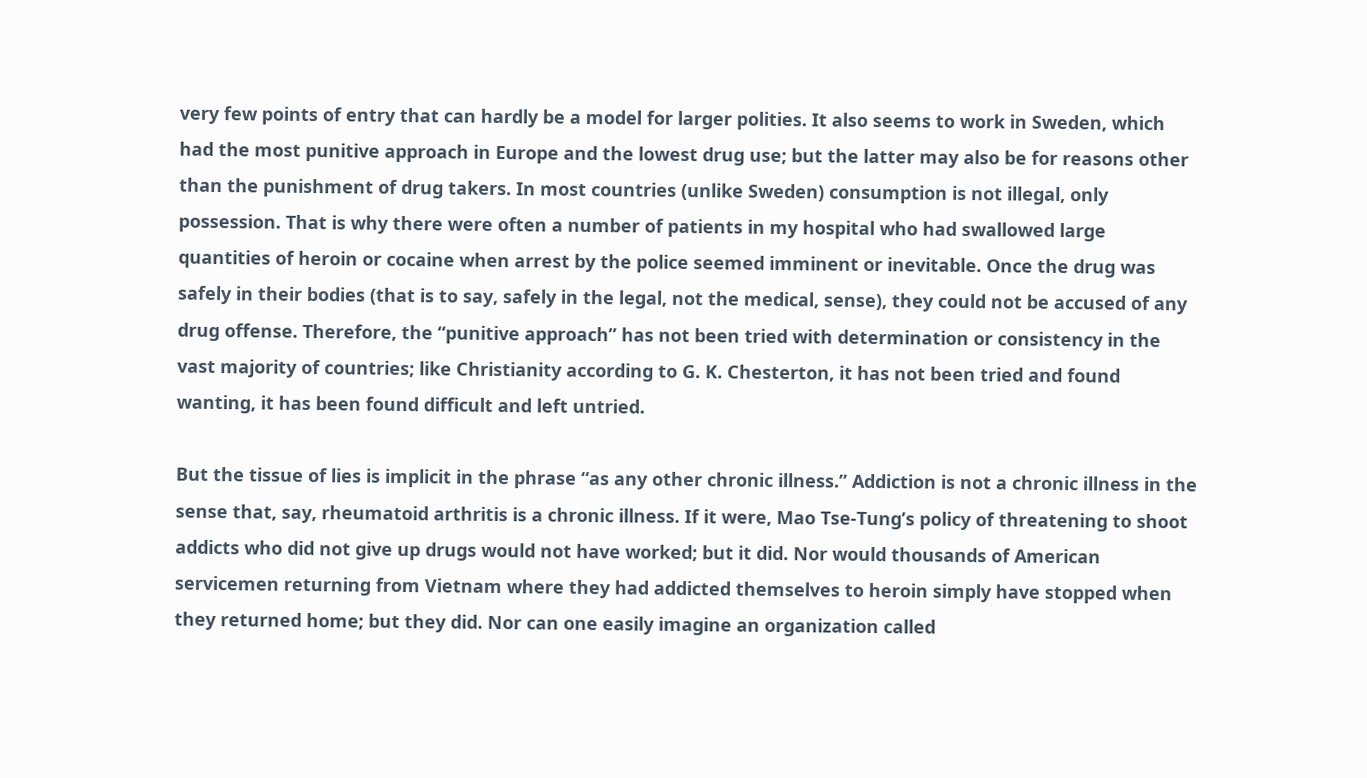very few points of entry that can hardly be a model for larger polities. It also seems to work in Sweden, which had the most punitive approach in Europe and the lowest drug use; but the latter may also be for reasons other than the punishment of drug takers. In most countries (unlike Sweden) consumption is not illegal, only possession. That is why there were often a number of patients in my hospital who had swallowed large quantities of heroin or cocaine when arrest by the police seemed imminent or inevitable. Once the drug was safely in their bodies (that is to say, safely in the legal, not the medical, sense), they could not be accused of any drug offense. Therefore, the “punitive approach” has not been tried with determination or consistency in the vast majority of countries; like Christianity according to G. K. Chesterton, it has not been tried and found wanting, it has been found difficult and left untried.

But the tissue of lies is implicit in the phrase “as any other chronic illness.” Addiction is not a chronic illness in the sense that, say, rheumatoid arthritis is a chronic illness. If it were, Mao Tse-Tung’s policy of threatening to shoot addicts who did not give up drugs would not have worked; but it did. Nor would thousands of American servicemen returning from Vietnam where they had addicted themselves to heroin simply have stopped when they returned home; but they did. Nor can one easily imagine an organization called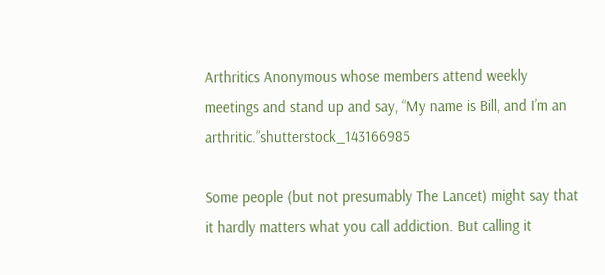Arthritics Anonymous whose members attend weekly meetings and stand up and say, “My name is Bill, and I’m an arthritic.”shutterstock_143166985

Some people (but not presumably The Lancet) might say that it hardly matters what you call addiction. But calling it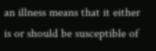an illness means that it either is or should be susceptible of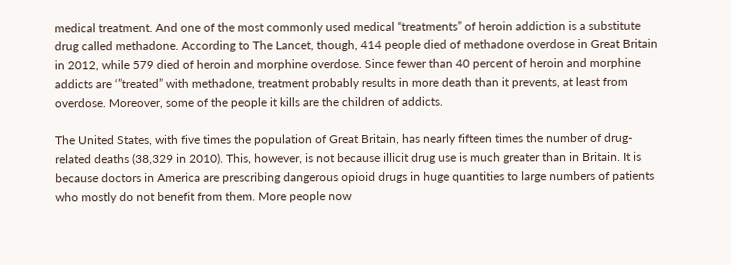medical treatment. And one of the most commonly used medical “treatments” of heroin addiction is a substitute drug called methadone. According to The Lancet, though, 414 people died of methadone overdose in Great Britain in 2012, while 579 died of heroin and morphine overdose. Since fewer than 40 percent of heroin and morphine addicts are ‘”treated” with methadone, treatment probably results in more death than it prevents, at least from overdose. Moreover, some of the people it kills are the children of addicts.

The United States, with five times the population of Great Britain, has nearly fifteen times the number of drug-related deaths (38,329 in 2010). This, however, is not because illicit drug use is much greater than in Britain. It is because doctors in America are prescribing dangerous opioid drugs in huge quantities to large numbers of patients who mostly do not benefit from them. More people now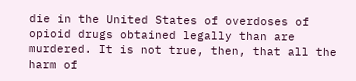die in the United States of overdoses of opioid drugs obtained legally than are murdered. It is not true, then, that all the harm of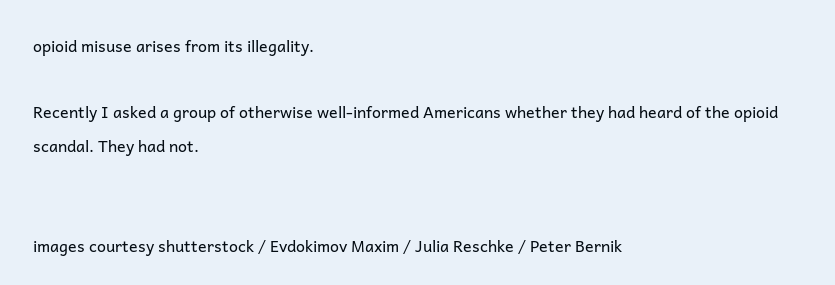opioid misuse arises from its illegality.

Recently I asked a group of otherwise well-informed Americans whether they had heard of the opioid scandal. They had not.


images courtesy shutterstock / Evdokimov Maxim / Julia Reschke / Peter Bernik